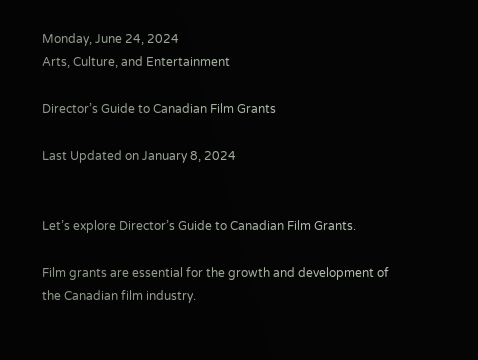Monday, June 24, 2024
Arts, Culture, and Entertainment

Director’s Guide to Canadian Film Grants

Last Updated on January 8, 2024


Let’s explore Director’s Guide to Canadian Film Grants.

Film grants are essential for the growth and development of the Canadian film industry.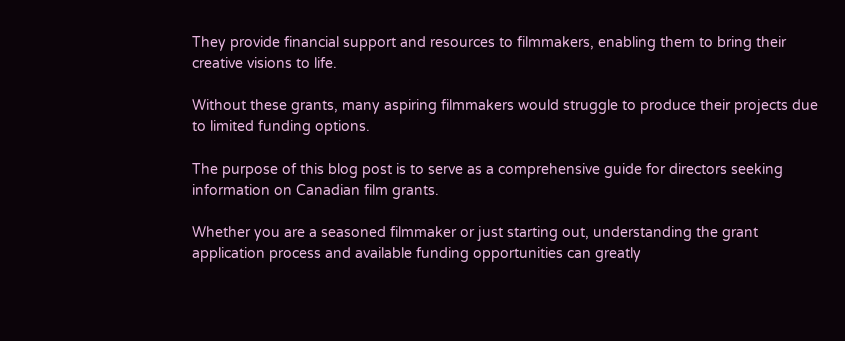They provide financial support and resources to filmmakers, enabling them to bring their creative visions to life.

Without these grants, many aspiring filmmakers would struggle to produce their projects due to limited funding options.

The purpose of this blog post is to serve as a comprehensive guide for directors seeking information on Canadian film grants.

Whether you are a seasoned filmmaker or just starting out, understanding the grant application process and available funding opportunities can greatly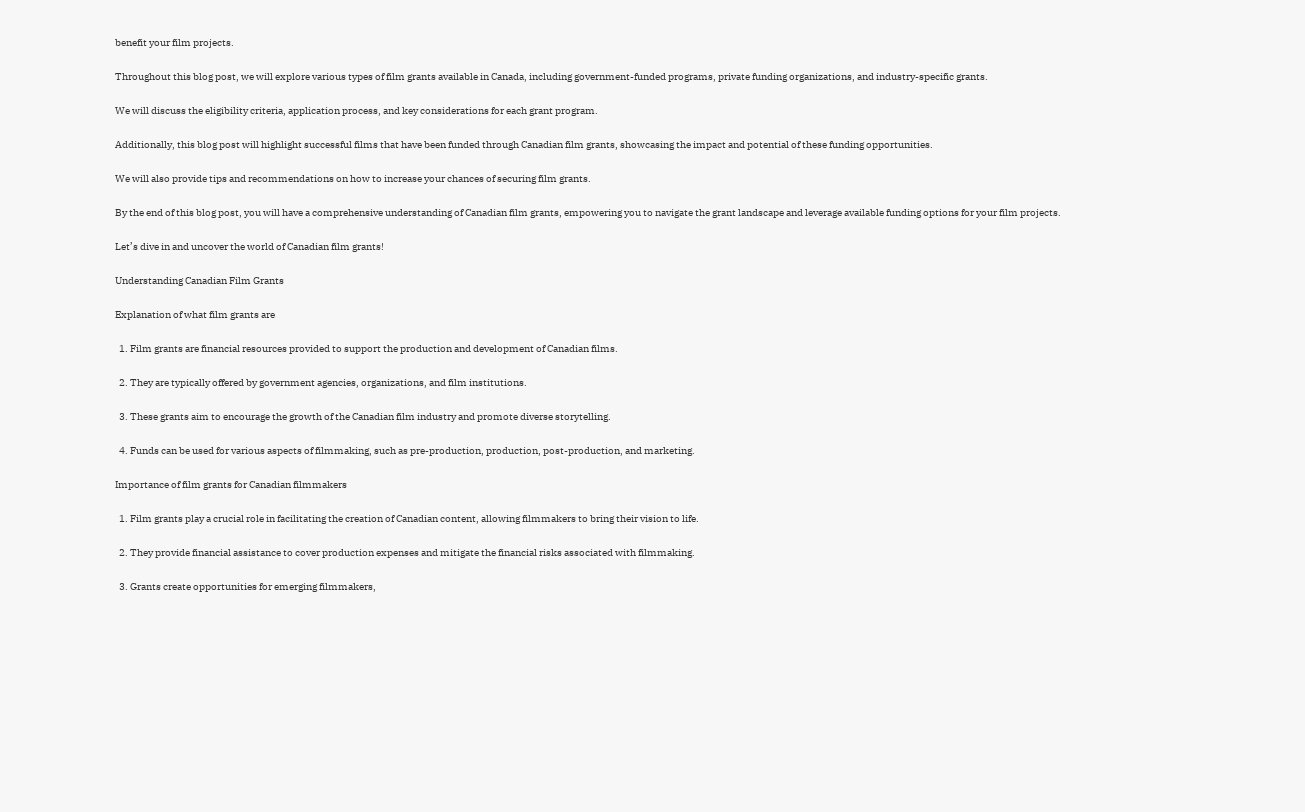benefit your film projects.

Throughout this blog post, we will explore various types of film grants available in Canada, including government-funded programs, private funding organizations, and industry-specific grants.

We will discuss the eligibility criteria, application process, and key considerations for each grant program.

Additionally, this blog post will highlight successful films that have been funded through Canadian film grants, showcasing the impact and potential of these funding opportunities.

We will also provide tips and recommendations on how to increase your chances of securing film grants.

By the end of this blog post, you will have a comprehensive understanding of Canadian film grants, empowering you to navigate the grant landscape and leverage available funding options for your film projects.

Let’s dive in and uncover the world of Canadian film grants!

Understanding Canadian Film Grants

Explanation of what film grants are

  1. Film grants are financial resources provided to support the production and development of Canadian films.

  2. They are typically offered by government agencies, organizations, and film institutions.

  3. These grants aim to encourage the growth of the Canadian film industry and promote diverse storytelling.

  4. Funds can be used for various aspects of filmmaking, such as pre-production, production, post-production, and marketing.

Importance of film grants for Canadian filmmakers

  1. Film grants play a crucial role in facilitating the creation of Canadian content, allowing filmmakers to bring their vision to life.

  2. They provide financial assistance to cover production expenses and mitigate the financial risks associated with filmmaking.

  3. Grants create opportunities for emerging filmmakers,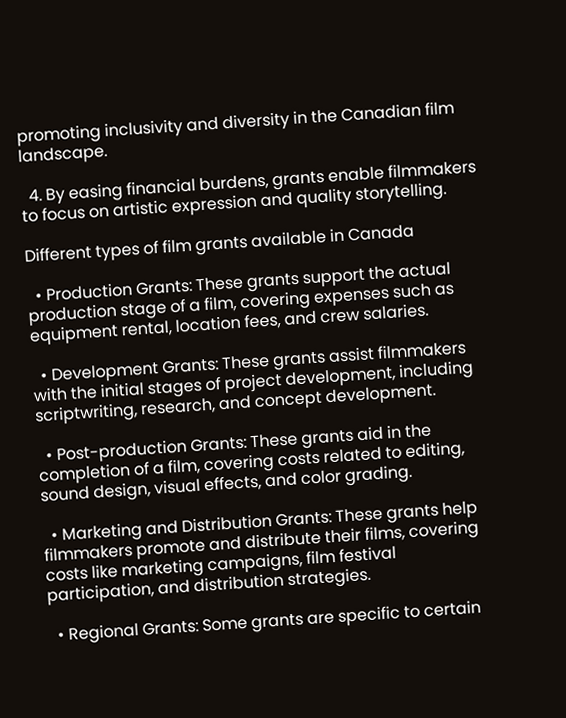promoting inclusivity and diversity in the Canadian film landscape.

  4. By easing financial burdens, grants enable filmmakers to focus on artistic expression and quality storytelling.

Different types of film grants available in Canada

  • Production Grants: These grants support the actual production stage of a film, covering expenses such as equipment rental, location fees, and crew salaries.

  • Development Grants: These grants assist filmmakers with the initial stages of project development, including scriptwriting, research, and concept development.

  • Post-production Grants: These grants aid in the completion of a film, covering costs related to editing, sound design, visual effects, and color grading.

  • Marketing and Distribution Grants: These grants help filmmakers promote and distribute their films, covering costs like marketing campaigns, film festival participation, and distribution strategies.

  • Regional Grants: Some grants are specific to certain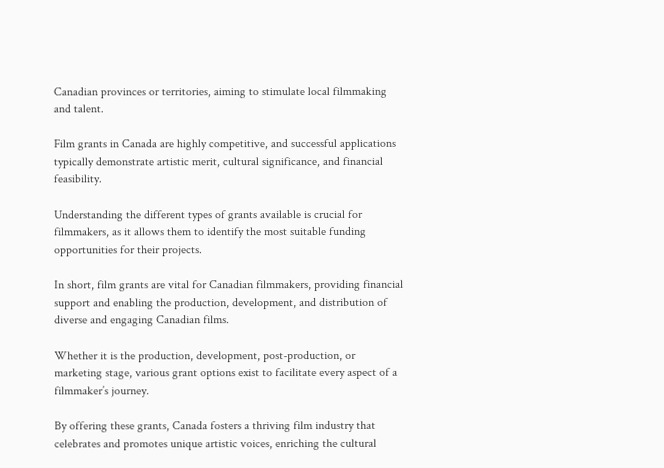Canadian provinces or territories, aiming to stimulate local filmmaking and talent.

Film grants in Canada are highly competitive, and successful applications typically demonstrate artistic merit, cultural significance, and financial feasibility.

Understanding the different types of grants available is crucial for filmmakers, as it allows them to identify the most suitable funding opportunities for their projects.

In short, film grants are vital for Canadian filmmakers, providing financial support and enabling the production, development, and distribution of diverse and engaging Canadian films.

Whether it is the production, development, post-production, or marketing stage, various grant options exist to facilitate every aspect of a filmmaker’s journey.

By offering these grants, Canada fosters a thriving film industry that celebrates and promotes unique artistic voices, enriching the cultural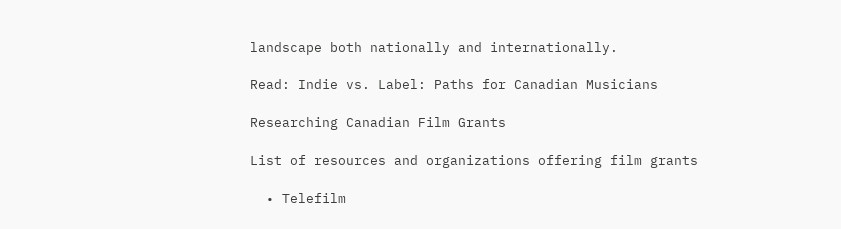landscape both nationally and internationally.

Read: Indie vs. Label: Paths for Canadian Musicians

Researching Canadian Film Grants

List of resources and organizations offering film grants

  • Telefilm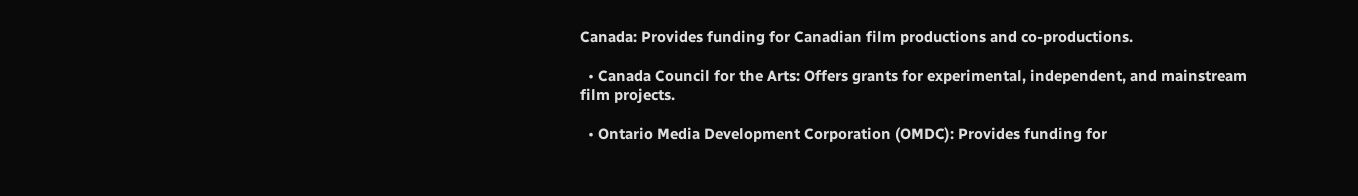Canada: Provides funding for Canadian film productions and co-productions.

  • Canada Council for the Arts: Offers grants for experimental, independent, and mainstream film projects.

  • Ontario Media Development Corporation (OMDC): Provides funding for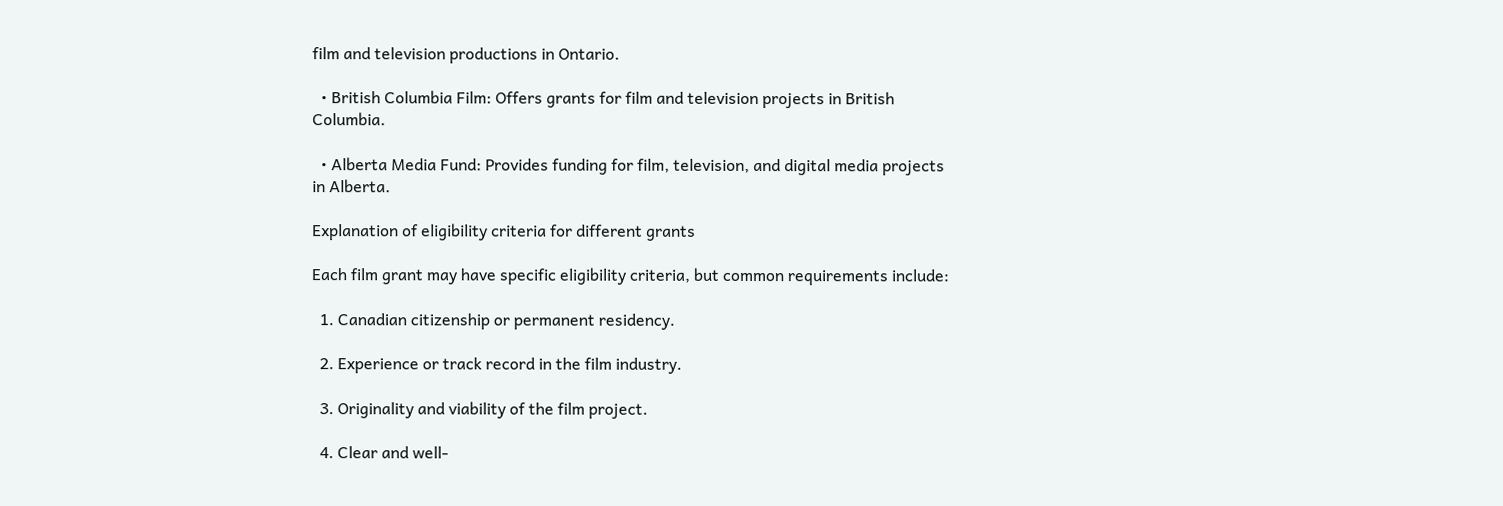film and television productions in Ontario.

  • British Columbia Film: Offers grants for film and television projects in British Columbia.

  • Alberta Media Fund: Provides funding for film, television, and digital media projects in Alberta.

Explanation of eligibility criteria for different grants

Each film grant may have specific eligibility criteria, but common requirements include:

  1. Canadian citizenship or permanent residency.

  2. Experience or track record in the film industry.

  3. Originality and viability of the film project.

  4. Clear and well-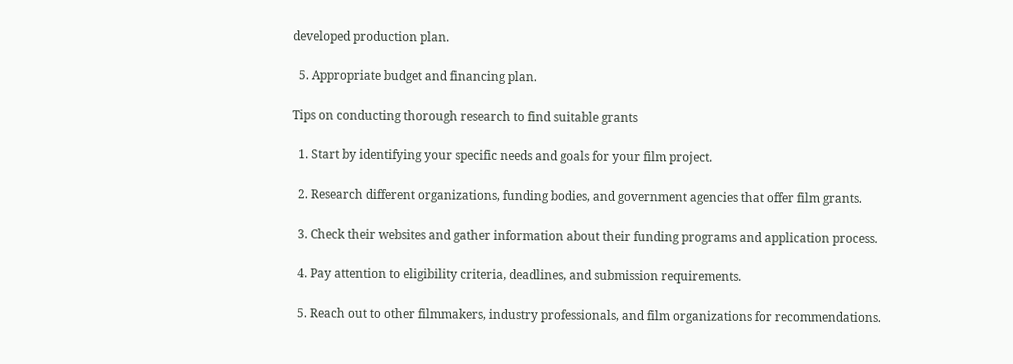developed production plan.

  5. Appropriate budget and financing plan.

Tips on conducting thorough research to find suitable grants

  1. Start by identifying your specific needs and goals for your film project.

  2. Research different organizations, funding bodies, and government agencies that offer film grants.

  3. Check their websites and gather information about their funding programs and application process.

  4. Pay attention to eligibility criteria, deadlines, and submission requirements.

  5. Reach out to other filmmakers, industry professionals, and film organizations for recommendations.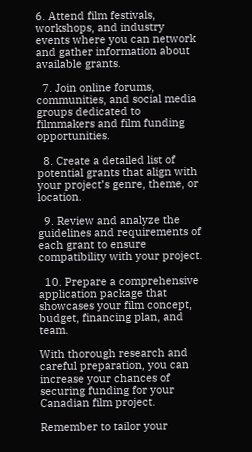6. Attend film festivals, workshops, and industry events where you can network and gather information about available grants.

  7. Join online forums, communities, and social media groups dedicated to filmmakers and film funding opportunities.

  8. Create a detailed list of potential grants that align with your project’s genre, theme, or location.

  9. Review and analyze the guidelines and requirements of each grant to ensure compatibility with your project.

  10. Prepare a comprehensive application package that showcases your film concept, budget, financing plan, and team.

With thorough research and careful preparation, you can increase your chances of securing funding for your Canadian film project.

Remember to tailor your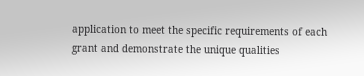application to meet the specific requirements of each grant and demonstrate the unique qualities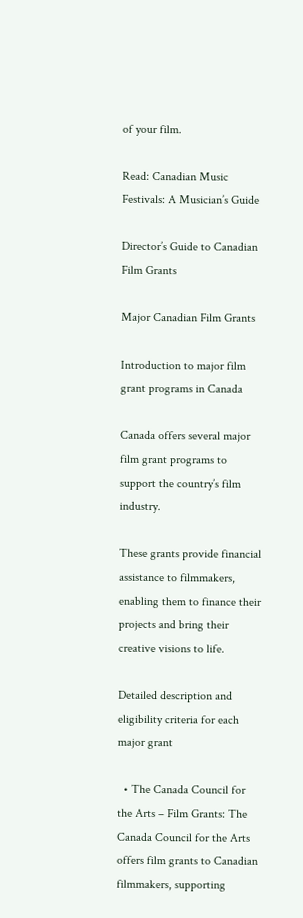of your film.

Read: Canadian Music Festivals: A Musician’s Guide

Director’s Guide to Canadian Film Grants

Major Canadian Film Grants

Introduction to major film grant programs in Canada

Canada offers several major film grant programs to support the country’s film industry.

These grants provide financial assistance to filmmakers, enabling them to finance their projects and bring their creative visions to life.

Detailed description and eligibility criteria for each major grant

  • The Canada Council for the Arts – Film Grants: The Canada Council for the Arts offers film grants to Canadian filmmakers, supporting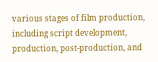various stages of film production, including script development, production, post-production, and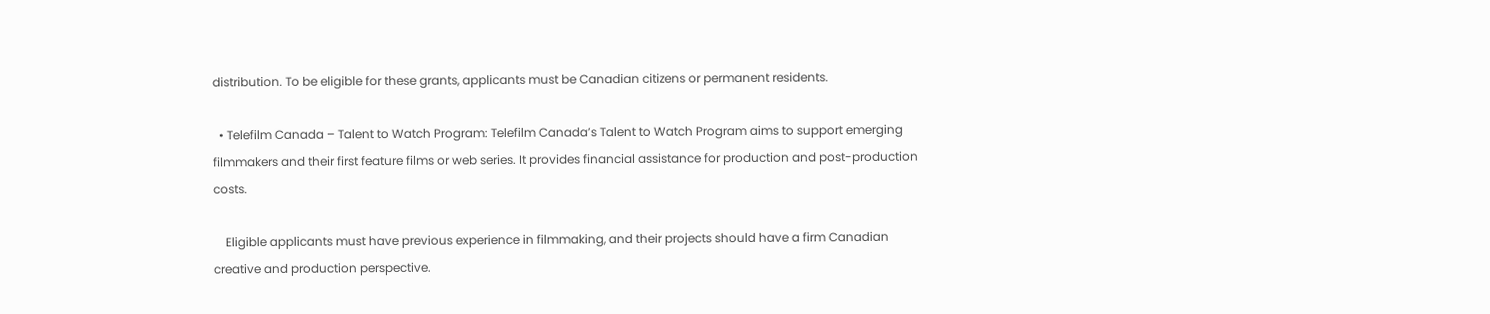distribution. To be eligible for these grants, applicants must be Canadian citizens or permanent residents.

  • Telefilm Canada – Talent to Watch Program: Telefilm Canada’s Talent to Watch Program aims to support emerging filmmakers and their first feature films or web series. It provides financial assistance for production and post-production costs.

    Eligible applicants must have previous experience in filmmaking, and their projects should have a firm Canadian creative and production perspective.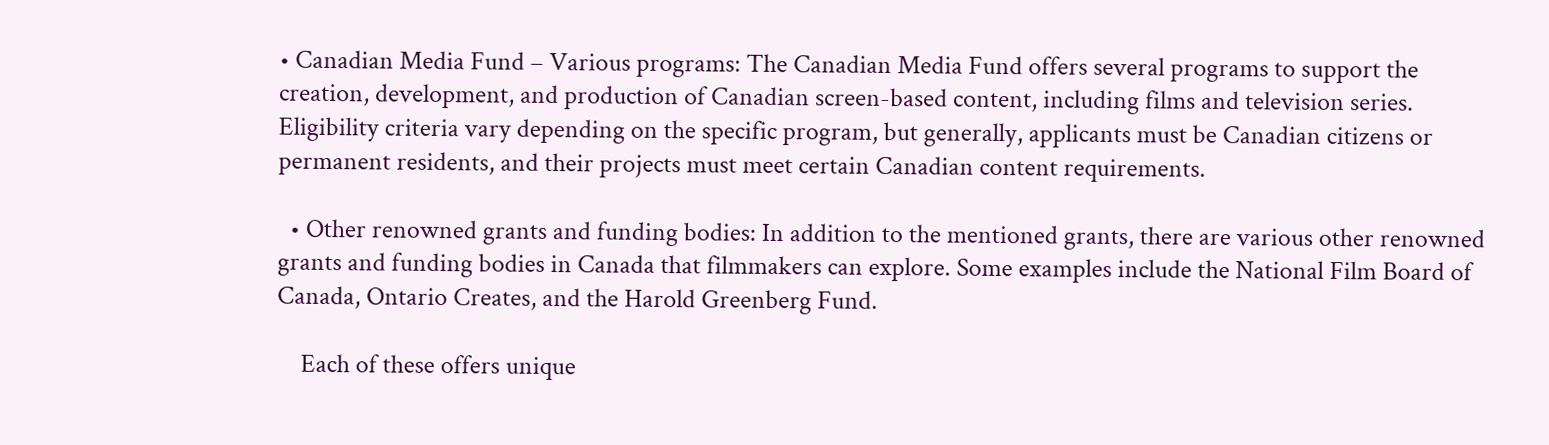• Canadian Media Fund – Various programs: The Canadian Media Fund offers several programs to support the creation, development, and production of Canadian screen-based content, including films and television series. Eligibility criteria vary depending on the specific program, but generally, applicants must be Canadian citizens or permanent residents, and their projects must meet certain Canadian content requirements.

  • Other renowned grants and funding bodies: In addition to the mentioned grants, there are various other renowned grants and funding bodies in Canada that filmmakers can explore. Some examples include the National Film Board of Canada, Ontario Creates, and the Harold Greenberg Fund.

    Each of these offers unique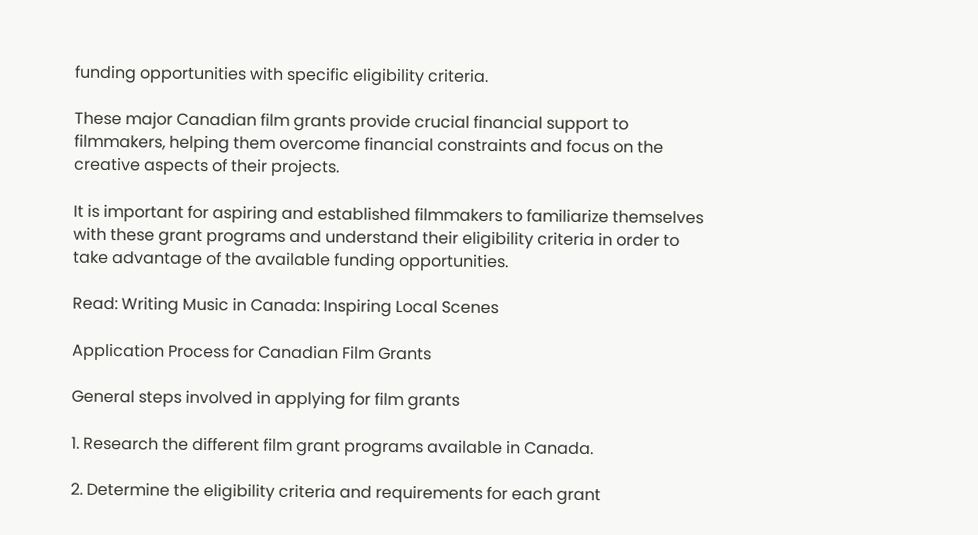funding opportunities with specific eligibility criteria.

These major Canadian film grants provide crucial financial support to filmmakers, helping them overcome financial constraints and focus on the creative aspects of their projects.

It is important for aspiring and established filmmakers to familiarize themselves with these grant programs and understand their eligibility criteria in order to take advantage of the available funding opportunities.

Read: Writing Music in Canada: Inspiring Local Scenes

Application Process for Canadian Film Grants

General steps involved in applying for film grants

1. Research the different film grant programs available in Canada.

2. Determine the eligibility criteria and requirements for each grant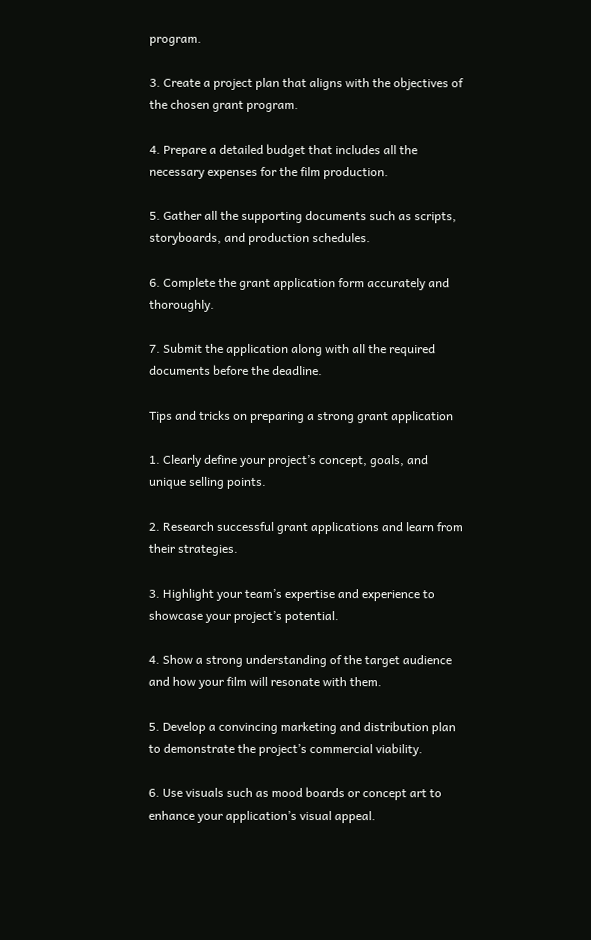program.

3. Create a project plan that aligns with the objectives of the chosen grant program.

4. Prepare a detailed budget that includes all the necessary expenses for the film production.

5. Gather all the supporting documents such as scripts, storyboards, and production schedules.

6. Complete the grant application form accurately and thoroughly.

7. Submit the application along with all the required documents before the deadline.

Tips and tricks on preparing a strong grant application

1. Clearly define your project’s concept, goals, and unique selling points.

2. Research successful grant applications and learn from their strategies.

3. Highlight your team’s expertise and experience to showcase your project’s potential.

4. Show a strong understanding of the target audience and how your film will resonate with them.

5. Develop a convincing marketing and distribution plan to demonstrate the project’s commercial viability.

6. Use visuals such as mood boards or concept art to enhance your application’s visual appeal.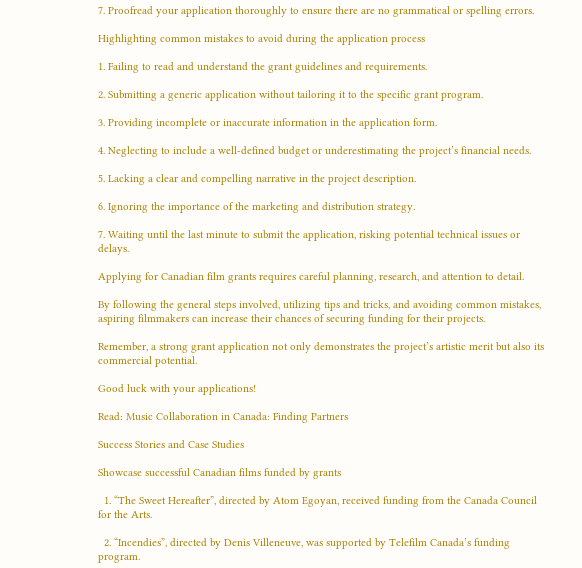7. Proofread your application thoroughly to ensure there are no grammatical or spelling errors.

Highlighting common mistakes to avoid during the application process

1. Failing to read and understand the grant guidelines and requirements.

2. Submitting a generic application without tailoring it to the specific grant program.

3. Providing incomplete or inaccurate information in the application form.

4. Neglecting to include a well-defined budget or underestimating the project’s financial needs.

5. Lacking a clear and compelling narrative in the project description.

6. Ignoring the importance of the marketing and distribution strategy.

7. Waiting until the last minute to submit the application, risking potential technical issues or delays.

Applying for Canadian film grants requires careful planning, research, and attention to detail.

By following the general steps involved, utilizing tips and tricks, and avoiding common mistakes, aspiring filmmakers can increase their chances of securing funding for their projects.

Remember, a strong grant application not only demonstrates the project’s artistic merit but also its commercial potential.

Good luck with your applications!

Read: Music Collaboration in Canada: Finding Partners

Success Stories and Case Studies

Showcase successful Canadian films funded by grants

  1. “The Sweet Hereafter”, directed by Atom Egoyan, received funding from the Canada Council for the Arts.

  2. “Incendies”, directed by Denis Villeneuve, was supported by Telefilm Canada’s funding program.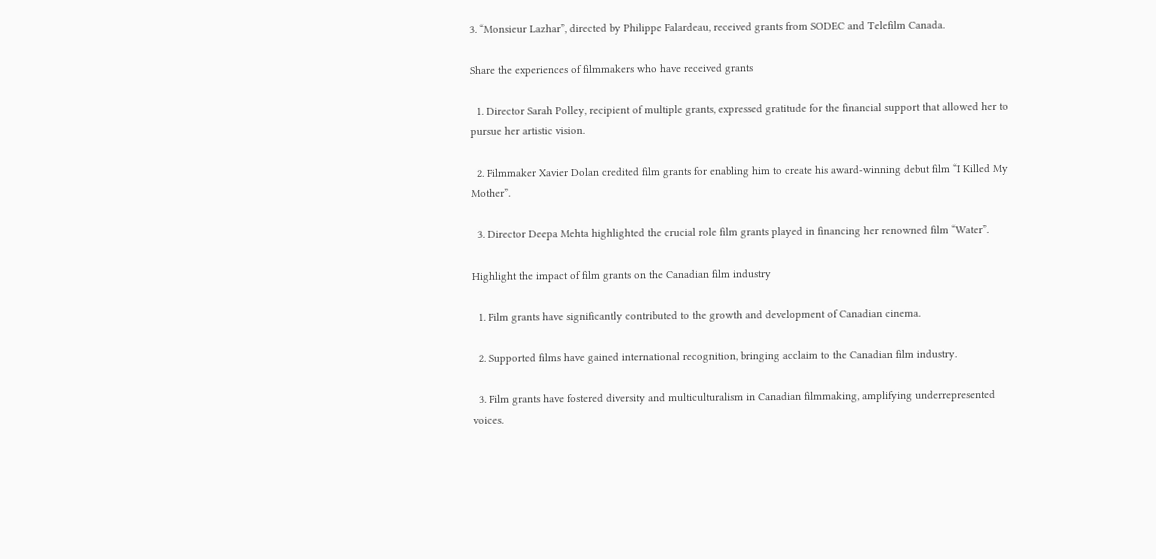3. “Monsieur Lazhar”, directed by Philippe Falardeau, received grants from SODEC and Telefilm Canada.

Share the experiences of filmmakers who have received grants

  1. Director Sarah Polley, recipient of multiple grants, expressed gratitude for the financial support that allowed her to pursue her artistic vision.

  2. Filmmaker Xavier Dolan credited film grants for enabling him to create his award-winning debut film “I Killed My Mother”.

  3. Director Deepa Mehta highlighted the crucial role film grants played in financing her renowned film “Water”.

Highlight the impact of film grants on the Canadian film industry

  1. Film grants have significantly contributed to the growth and development of Canadian cinema.

  2. Supported films have gained international recognition, bringing acclaim to the Canadian film industry.

  3. Film grants have fostered diversity and multiculturalism in Canadian filmmaking, amplifying underrepresented voices.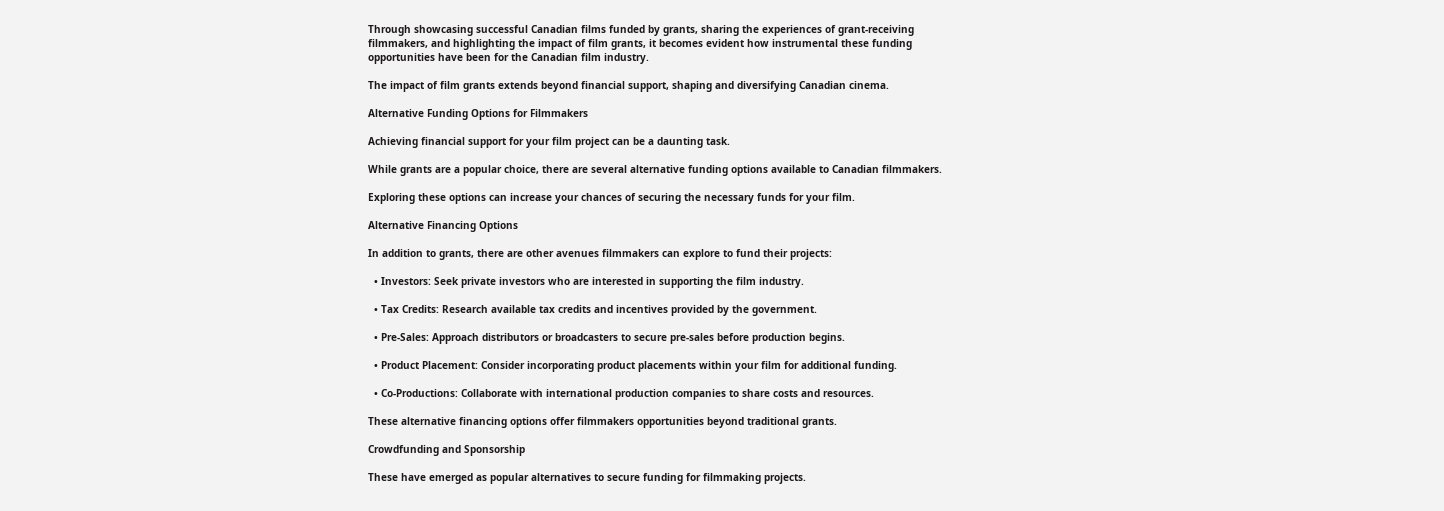Through showcasing successful Canadian films funded by grants, sharing the experiences of grant-receiving filmmakers, and highlighting the impact of film grants, it becomes evident how instrumental these funding opportunities have been for the Canadian film industry.

The impact of film grants extends beyond financial support, shaping and diversifying Canadian cinema.

Alternative Funding Options for Filmmakers

Achieving financial support for your film project can be a daunting task.

While grants are a popular choice, there are several alternative funding options available to Canadian filmmakers.

Exploring these options can increase your chances of securing the necessary funds for your film.

Alternative Financing Options

In addition to grants, there are other avenues filmmakers can explore to fund their projects:

  • Investors: Seek private investors who are interested in supporting the film industry.

  • Tax Credits: Research available tax credits and incentives provided by the government.

  • Pre-Sales: Approach distributors or broadcasters to secure pre-sales before production begins.

  • Product Placement: Consider incorporating product placements within your film for additional funding.

  • Co-Productions: Collaborate with international production companies to share costs and resources.

These alternative financing options offer filmmakers opportunities beyond traditional grants.

Crowdfunding and Sponsorship

These have emerged as popular alternatives to secure funding for filmmaking projects.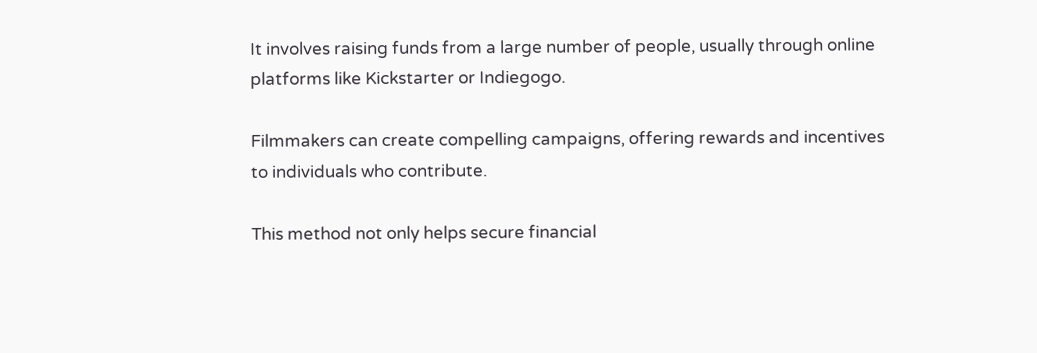It involves raising funds from a large number of people, usually through online platforms like Kickstarter or Indiegogo.

Filmmakers can create compelling campaigns, offering rewards and incentives to individuals who contribute.

This method not only helps secure financial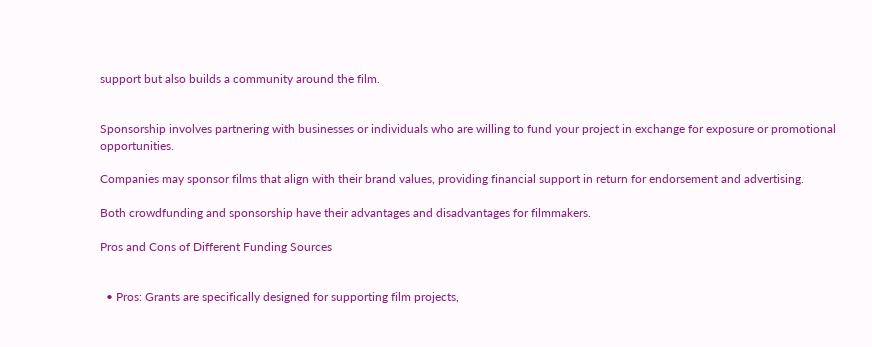support but also builds a community around the film.


Sponsorship involves partnering with businesses or individuals who are willing to fund your project in exchange for exposure or promotional opportunities.

Companies may sponsor films that align with their brand values, providing financial support in return for endorsement and advertising.

Both crowdfunding and sponsorship have their advantages and disadvantages for filmmakers.

Pros and Cons of Different Funding Sources


  • Pros: Grants are specifically designed for supporting film projects,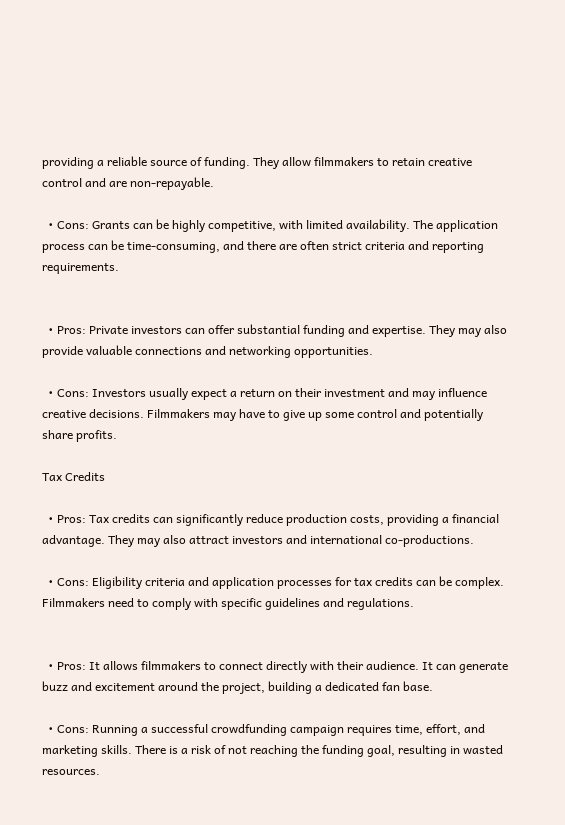providing a reliable source of funding. They allow filmmakers to retain creative control and are non-repayable.

  • Cons: Grants can be highly competitive, with limited availability. The application process can be time-consuming, and there are often strict criteria and reporting requirements.


  • Pros: Private investors can offer substantial funding and expertise. They may also provide valuable connections and networking opportunities.

  • Cons: Investors usually expect a return on their investment and may influence creative decisions. Filmmakers may have to give up some control and potentially share profits.

Tax Credits

  • Pros: Tax credits can significantly reduce production costs, providing a financial advantage. They may also attract investors and international co-productions.

  • Cons: Eligibility criteria and application processes for tax credits can be complex. Filmmakers need to comply with specific guidelines and regulations.


  • Pros: It allows filmmakers to connect directly with their audience. It can generate buzz and excitement around the project, building a dedicated fan base.

  • Cons: Running a successful crowdfunding campaign requires time, effort, and marketing skills. There is a risk of not reaching the funding goal, resulting in wasted resources.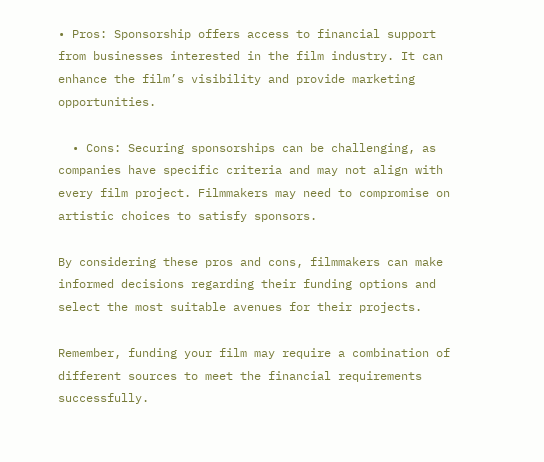• Pros: Sponsorship offers access to financial support from businesses interested in the film industry. It can enhance the film’s visibility and provide marketing opportunities.

  • Cons: Securing sponsorships can be challenging, as companies have specific criteria and may not align with every film project. Filmmakers may need to compromise on artistic choices to satisfy sponsors.

By considering these pros and cons, filmmakers can make informed decisions regarding their funding options and select the most suitable avenues for their projects.

Remember, funding your film may require a combination of different sources to meet the financial requirements successfully.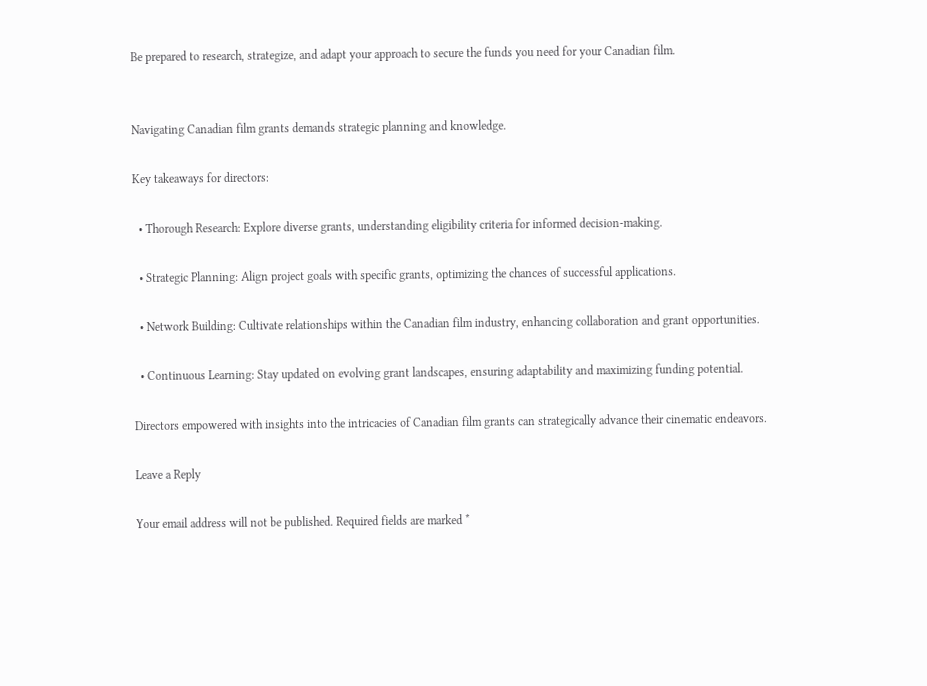Be prepared to research, strategize, and adapt your approach to secure the funds you need for your Canadian film.


Navigating Canadian film grants demands strategic planning and knowledge.

Key takeaways for directors:

  • Thorough Research: Explore diverse grants, understanding eligibility criteria for informed decision-making.

  • Strategic Planning: Align project goals with specific grants, optimizing the chances of successful applications.

  • Network Building: Cultivate relationships within the Canadian film industry, enhancing collaboration and grant opportunities.

  • Continuous Learning: Stay updated on evolving grant landscapes, ensuring adaptability and maximizing funding potential.

Directors empowered with insights into the intricacies of Canadian film grants can strategically advance their cinematic endeavors.

Leave a Reply

Your email address will not be published. Required fields are marked *